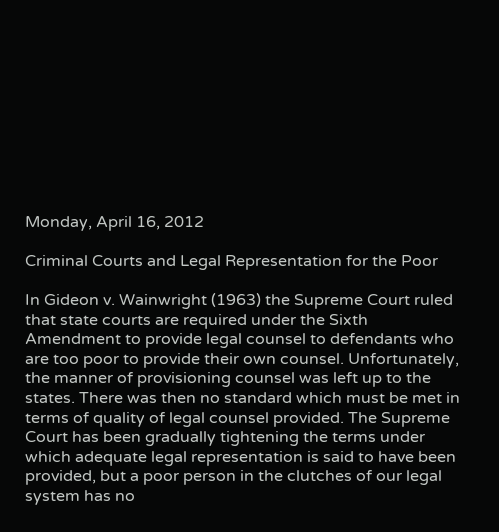Monday, April 16, 2012

Criminal Courts and Legal Representation for the Poor

In Gideon v. Wainwright (1963) the Supreme Court ruled that state courts are required under the Sixth Amendment to provide legal counsel to defendants who are too poor to provide their own counsel. Unfortunately, the manner of provisioning counsel was left up to the states. There was then no standard which must be met in terms of quality of legal counsel provided. The Supreme Court has been gradually tightening the terms under which adequate legal representation is said to have been provided, but a poor person in the clutches of our legal system has no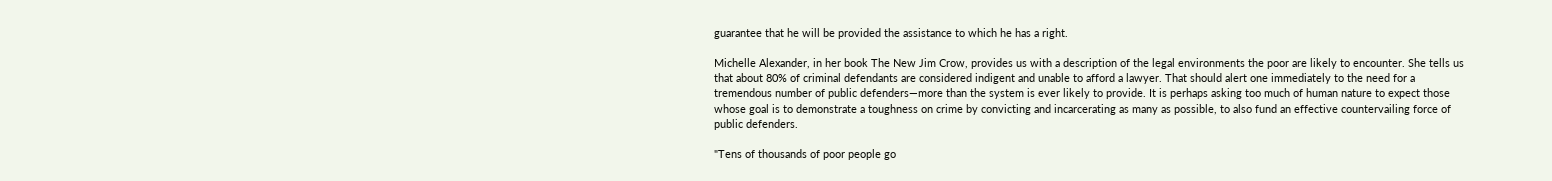guarantee that he will be provided the assistance to which he has a right.

Michelle Alexander, in her book The New Jim Crow, provides us with a description of the legal environments the poor are likely to encounter. She tells us that about 80% of criminal defendants are considered indigent and unable to afford a lawyer. That should alert one immediately to the need for a tremendous number of public defenders—more than the system is ever likely to provide. It is perhaps asking too much of human nature to expect those whose goal is to demonstrate a toughness on crime by convicting and incarcerating as many as possible, to also fund an effective countervailing force of public defenders.

"Tens of thousands of poor people go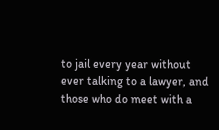to jail every year without ever talking to a lawyer, and those who do meet with a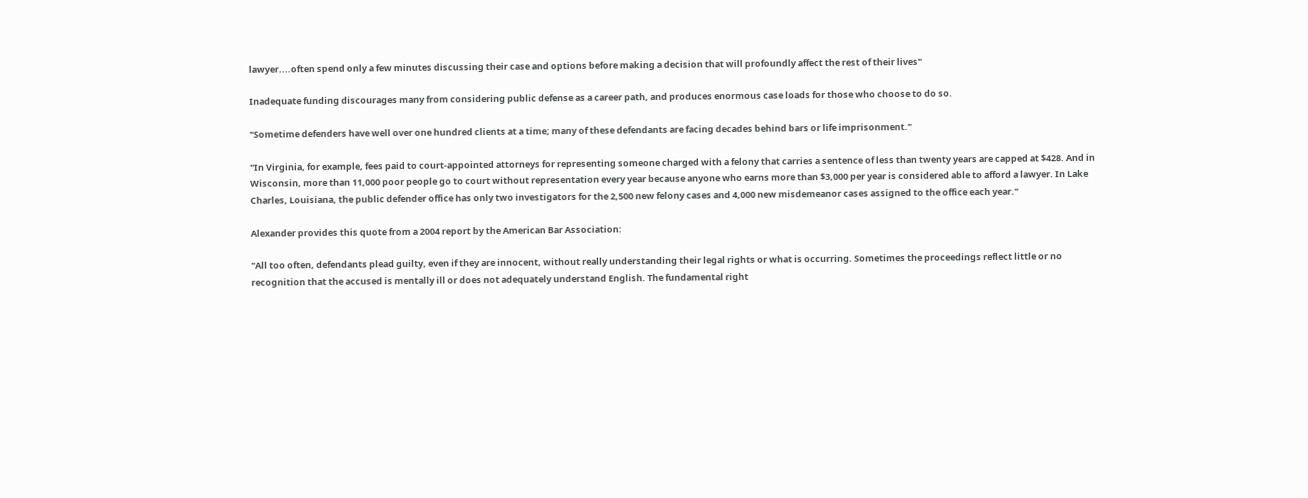lawyer....often spend only a few minutes discussing their case and options before making a decision that will profoundly affect the rest of their lives"

Inadequate funding discourages many from considering public defense as a career path, and produces enormous case loads for those who choose to do so.

"Sometime defenders have well over one hundred clients at a time; many of these defendants are facing decades behind bars or life imprisonment."

"In Virginia, for example, fees paid to court-appointed attorneys for representing someone charged with a felony that carries a sentence of less than twenty years are capped at $428. And in Wisconsin, more than 11,000 poor people go to court without representation every year because anyone who earns more than $3,000 per year is considered able to afford a lawyer. In Lake Charles, Louisiana, the public defender office has only two investigators for the 2,500 new felony cases and 4,000 new misdemeanor cases assigned to the office each year."

Alexander provides this quote from a 2004 report by the American Bar Association:

"All too often, defendants plead guilty, even if they are innocent, without really understanding their legal rights or what is occurring. Sometimes the proceedings reflect little or no recognition that the accused is mentally ill or does not adequately understand English. The fundamental right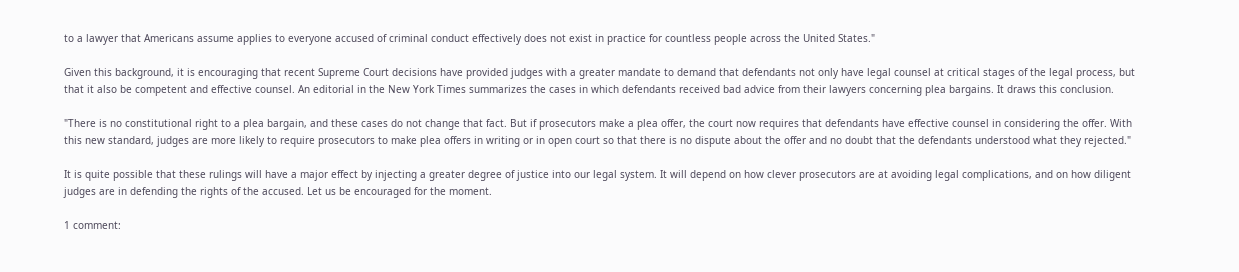to a lawyer that Americans assume applies to everyone accused of criminal conduct effectively does not exist in practice for countless people across the United States."

Given this background, it is encouraging that recent Supreme Court decisions have provided judges with a greater mandate to demand that defendants not only have legal counsel at critical stages of the legal process, but that it also be competent and effective counsel. An editorial in the New York Times summarizes the cases in which defendants received bad advice from their lawyers concerning plea bargains. It draws this conclusion.

"There is no constitutional right to a plea bargain, and these cases do not change that fact. But if prosecutors make a plea offer, the court now requires that defendants have effective counsel in considering the offer. With this new standard, judges are more likely to require prosecutors to make plea offers in writing or in open court so that there is no dispute about the offer and no doubt that the defendants understood what they rejected."

It is quite possible that these rulings will have a major effect by injecting a greater degree of justice into our legal system. It will depend on how clever prosecutors are at avoiding legal complications, and on how diligent judges are in defending the rights of the accused. Let us be encouraged for the moment.

1 comment: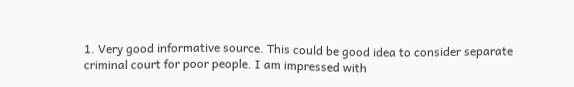1. Very good informative source. This could be good idea to consider separate criminal court for poor people. I am impressed with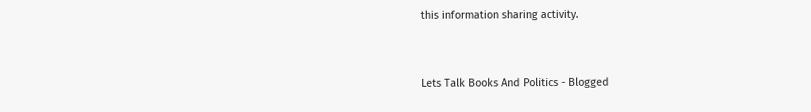this information sharing activity.


Lets Talk Books And Politics - Blogged